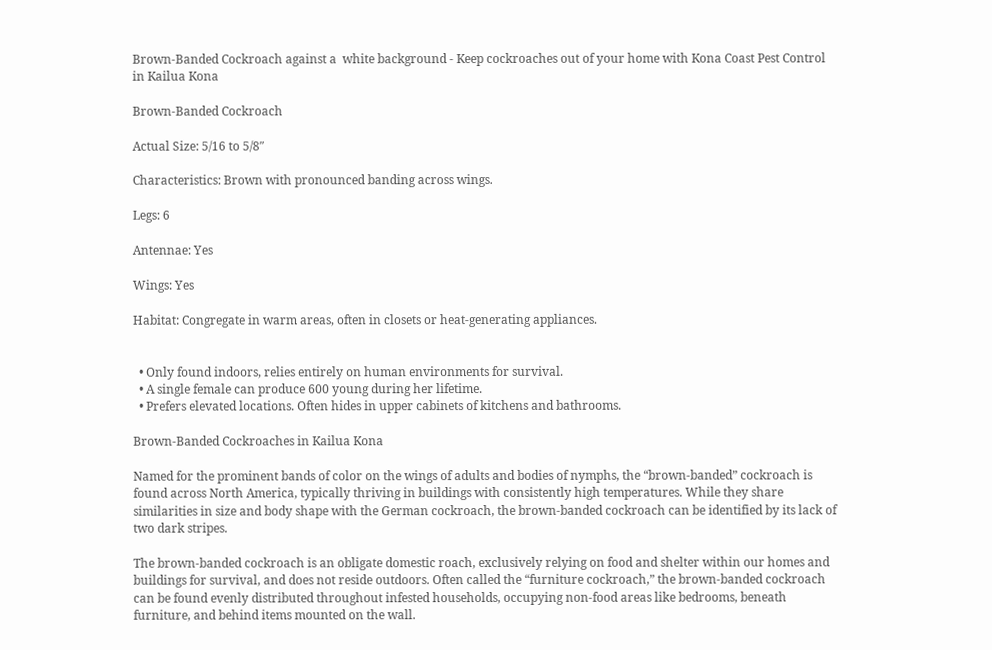Brown-Banded Cockroach against a  white background - Keep cockroaches out of your home with Kona Coast Pest Control in Kailua Kona

Brown-Banded Cockroach

Actual Size: 5/16 to 5/8″

Characteristics: Brown with pronounced banding across wings.

Legs: 6

Antennae: Yes

Wings: Yes

Habitat: Congregate in warm areas, often in closets or heat-generating appliances.


  • Only found indoors, relies entirely on human environments for survival.
  • A single female can produce 600 young during her lifetime.
  • Prefers elevated locations. Often hides in upper cabinets of kitchens and bathrooms.

Brown-Banded Cockroaches in Kailua Kona

Named for the prominent bands of color on the wings of adults and bodies of nymphs, the “brown-banded” cockroach is found across North America, typically thriving in buildings with consistently high temperatures. While they share similarities in size and body shape with the German cockroach, the brown-banded cockroach can be identified by its lack of two dark stripes.

The brown-banded cockroach is an obligate domestic roach, exclusively relying on food and shelter within our homes and buildings for survival, and does not reside outdoors. Often called the “furniture cockroach,” the brown-banded cockroach can be found evenly distributed throughout infested households, occupying non-food areas like bedrooms, beneath furniture, and behind items mounted on the wall.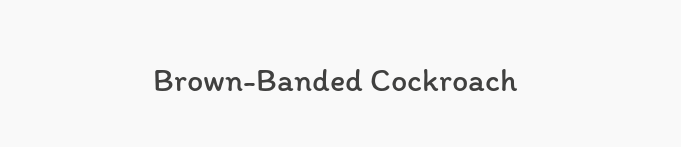Brown-Banded Cockroach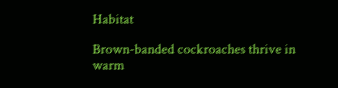Habitat

Brown-banded cockroaches thrive in warm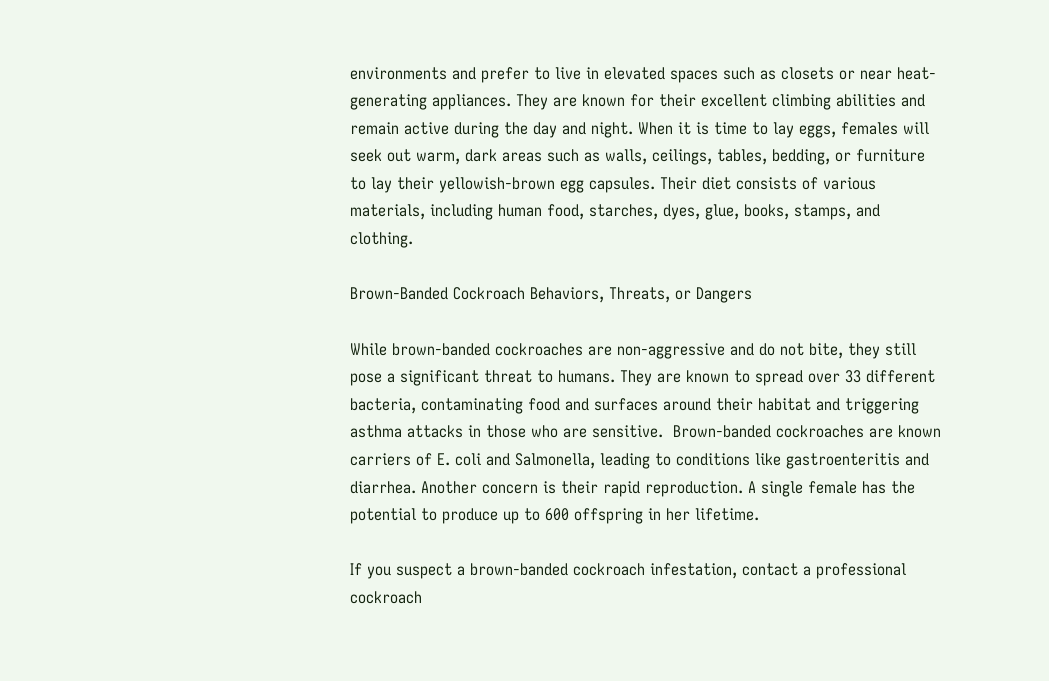environments and prefer to live in elevated spaces such as closets or near heat-generating appliances. They are known for their excellent climbing abilities and remain active during the day and night. When it is time to lay eggs, females will seek out warm, dark areas such as walls, ceilings, tables, bedding, or furniture to lay their yellowish-brown egg capsules. Their diet consists of various materials, including human food, starches, dyes, glue, books, stamps, and clothing.

Brown-Banded Cockroach Behaviors, Threats, or Dangers

While brown-banded cockroaches are non-aggressive and do not bite, they still pose a significant threat to humans. They are known to spread over 33 different bacteria, contaminating food and surfaces around their habitat and triggering asthma attacks in those who are sensitive.  Brown-banded cockroaches are known carriers of E. coli and Salmonella, leading to conditions like gastroenteritis and diarrhea. Another concern is their rapid reproduction. A single female has the potential to produce up to 600 offspring in her lifetime.

If you suspect a brown-banded cockroach infestation, contact a professional cockroach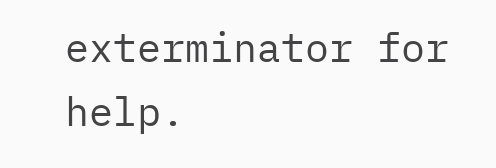exterminator for help.